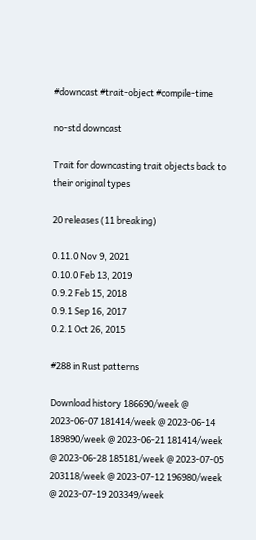#downcast #trait-object #compile-time

no-std downcast

Trait for downcasting trait objects back to their original types

20 releases (11 breaking)

0.11.0 Nov 9, 2021
0.10.0 Feb 13, 2019
0.9.2 Feb 15, 2018
0.9.1 Sep 16, 2017
0.2.1 Oct 26, 2015

#288 in Rust patterns

Download history 186690/week @ 2023-06-07 181414/week @ 2023-06-14 189890/week @ 2023-06-21 181414/week @ 2023-06-28 185181/week @ 2023-07-05 203118/week @ 2023-07-12 196980/week @ 2023-07-19 203349/week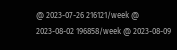@ 2023-07-26 216121/week @ 2023-08-02 196858/week @ 2023-08-09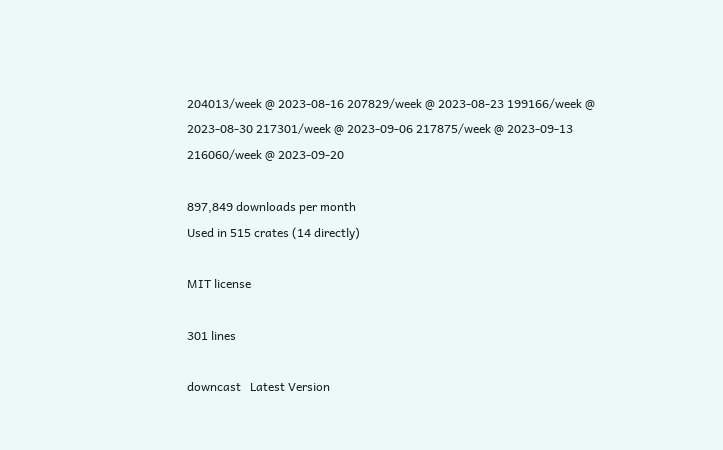204013/week @ 2023-08-16 207829/week @ 2023-08-23 199166/week @ 2023-08-30 217301/week @ 2023-09-06 217875/week @ 2023-09-13 216060/week @ 2023-09-20

897,849 downloads per month
Used in 515 crates (14 directly)

MIT license

301 lines

downcast   Latest Version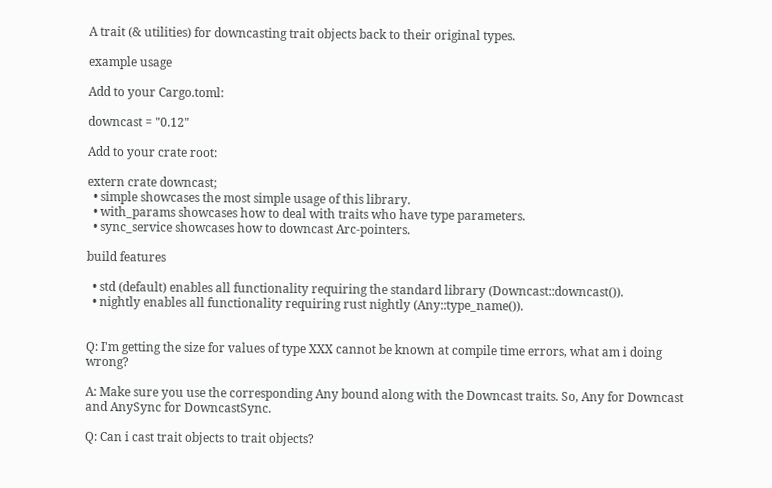A trait (& utilities) for downcasting trait objects back to their original types.

example usage

Add to your Cargo.toml:

downcast = "0.12"

Add to your crate root:

extern crate downcast;
  • simple showcases the most simple usage of this library.
  • with_params showcases how to deal with traits who have type parameters.
  • sync_service showcases how to downcast Arc-pointers.

build features

  • std (default) enables all functionality requiring the standard library (Downcast::downcast()).
  • nightly enables all functionality requiring rust nightly (Any::type_name()).


Q: I'm getting the size for values of type XXX cannot be known at compile time errors, what am i doing wrong?

A: Make sure you use the corresponding Any bound along with the Downcast traits. So, Any for Downcast and AnySync for DowncastSync.

Q: Can i cast trait objects to trait objects?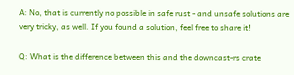A: No, that is currently no possible in safe rust - and unsafe solutions are very tricky, as well. If you found a solution, feel free to share it!

Q: What is the difference between this and the downcast-rs crate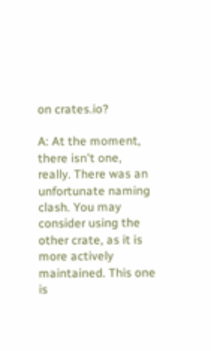on crates.io?

A: At the moment, there isn't one, really. There was an unfortunate naming clash. You may consider using the other crate, as it is more actively maintained. This one is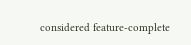considered feature-complete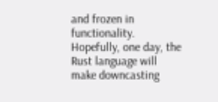and frozen in functionality. Hopefully, one day, the Rust language will make downcasting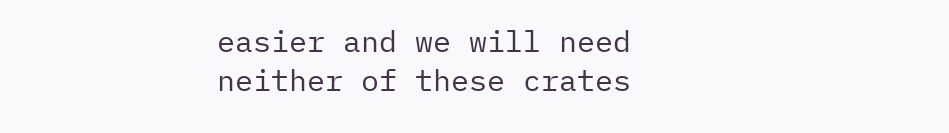easier and we will need neither of these crates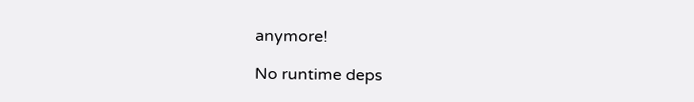anymore!

No runtime deps